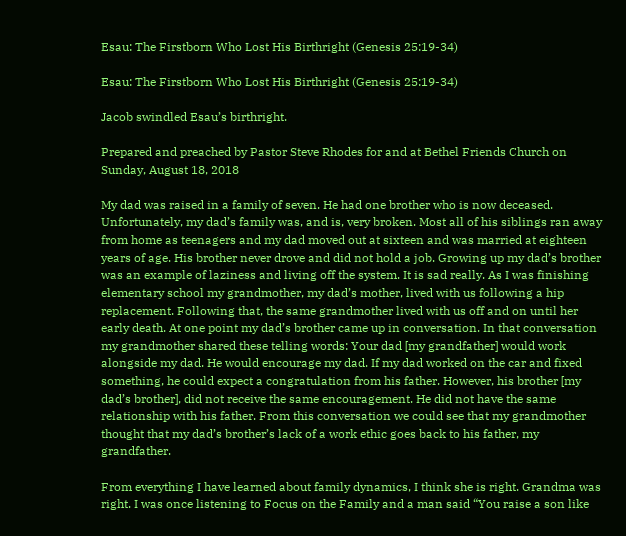Esau: The Firstborn Who Lost His Birthright (Genesis 25:19-34)

Esau: The Firstborn Who Lost His Birthright (Genesis 25:19-34)

Jacob swindled Esau’s birthright.

Prepared and preached by Pastor Steve Rhodes for and at Bethel Friends Church on Sunday, August 18, 2018

My dad was raised in a family of seven. He had one brother who is now deceased. Unfortunately, my dad’s family was, and is, very broken. Most all of his siblings ran away from home as teenagers and my dad moved out at sixteen and was married at eighteen years of age. His brother never drove and did not hold a job. Growing up my dad’s brother was an example of laziness and living off the system. It is sad really. As I was finishing elementary school my grandmother, my dad’s mother, lived with us following a hip replacement. Following that, the same grandmother lived with us off and on until her early death. At one point my dad’s brother came up in conversation. In that conversation my grandmother shared these telling words: Your dad [my grandfather] would work alongside my dad. He would encourage my dad. If my dad worked on the car and fixed something, he could expect a congratulation from his father. However, his brother [my dad’s brother], did not receive the same encouragement. He did not have the same relationship with his father. From this conversation we could see that my grandmother thought that my dad’s brother’s lack of a work ethic goes back to his father, my grandfather.

From everything I have learned about family dynamics, I think she is right. Grandma was right. I was once listening to Focus on the Family and a man said “You raise a son like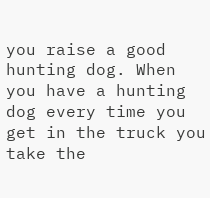you raise a good hunting dog. When you have a hunting dog every time you get in the truck you take the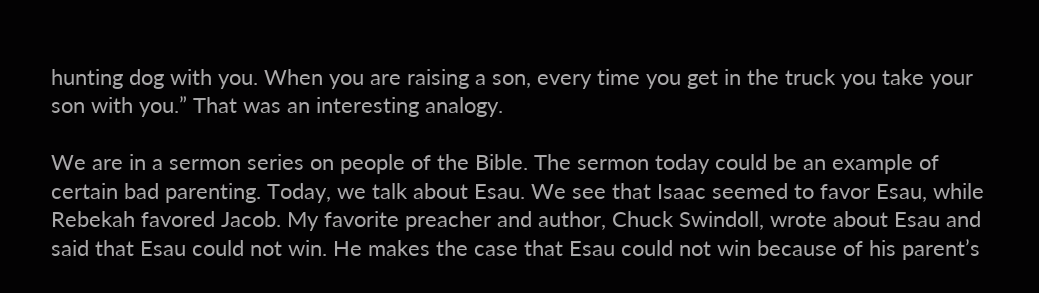hunting dog with you. When you are raising a son, every time you get in the truck you take your son with you.” That was an interesting analogy.

We are in a sermon series on people of the Bible. The sermon today could be an example of certain bad parenting. Today, we talk about Esau. We see that Isaac seemed to favor Esau, while Rebekah favored Jacob. My favorite preacher and author, Chuck Swindoll, wrote about Esau and said that Esau could not win. He makes the case that Esau could not win because of his parent’s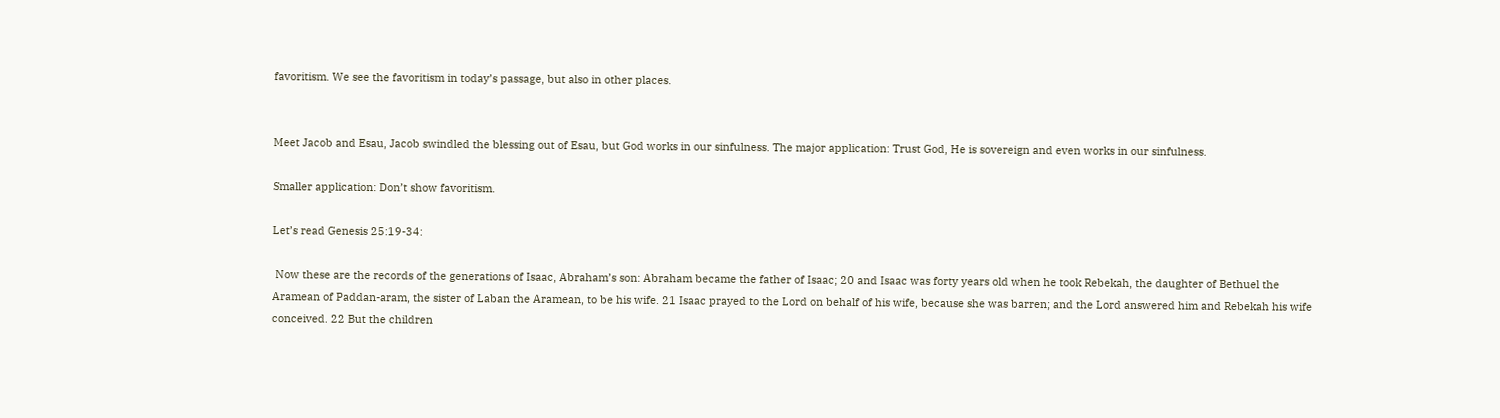favoritism. We see the favoritism in today’s passage, but also in other places.


Meet Jacob and Esau, Jacob swindled the blessing out of Esau, but God works in our sinfulness. The major application: Trust God, He is sovereign and even works in our sinfulness.

Smaller application: Don’t show favoritism.

Let’s read Genesis 25:19-34:

 Now these are the records of the generations of Isaac, Abraham’s son: Abraham became the father of Isaac; 20 and Isaac was forty years old when he took Rebekah, the daughter of Bethuel the Aramean of Paddan-aram, the sister of Laban the Aramean, to be his wife. 21 Isaac prayed to the Lord on behalf of his wife, because she was barren; and the Lord answered him and Rebekah his wife conceived. 22 But the children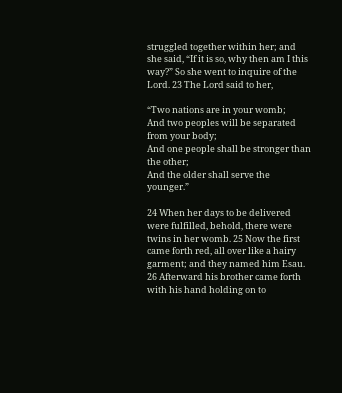struggled together within her; and she said, “If it is so, why then am I this way?” So she went to inquire of the Lord. 23 The Lord said to her,

“Two nations are in your womb;
And two peoples will be separated from your body;
And one people shall be stronger than the other;
And the older shall serve the younger.”

24 When her days to be delivered were fulfilled, behold, there were twins in her womb. 25 Now the first came forth red, all over like a hairy garment; and they named him Esau. 26 Afterward his brother came forth with his hand holding on to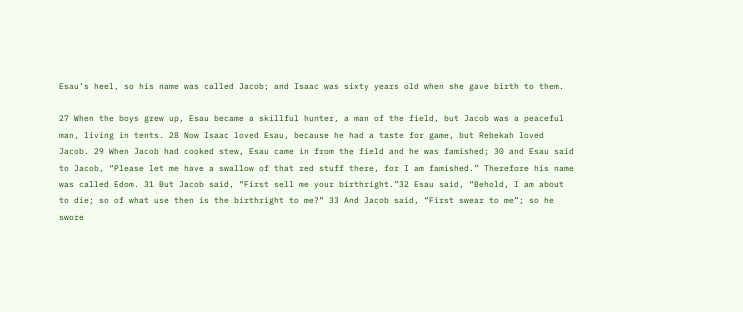Esau’s heel, so his name was called Jacob; and Isaac was sixty years old when she gave birth to them.

27 When the boys grew up, Esau became a skillful hunter, a man of the field, but Jacob was a peaceful man, living in tents. 28 Now Isaac loved Esau, because he had a taste for game, but Rebekah loved Jacob. 29 When Jacob had cooked stew, Esau came in from the field and he was famished; 30 and Esau said to Jacob, “Please let me have a swallow of that red stuff there, for I am famished.” Therefore his name was called Edom. 31 But Jacob said, “First sell me your birthright.”32 Esau said, “Behold, I am about to die; so of what use then is the birthright to me?” 33 And Jacob said, “First swear to me”; so he swore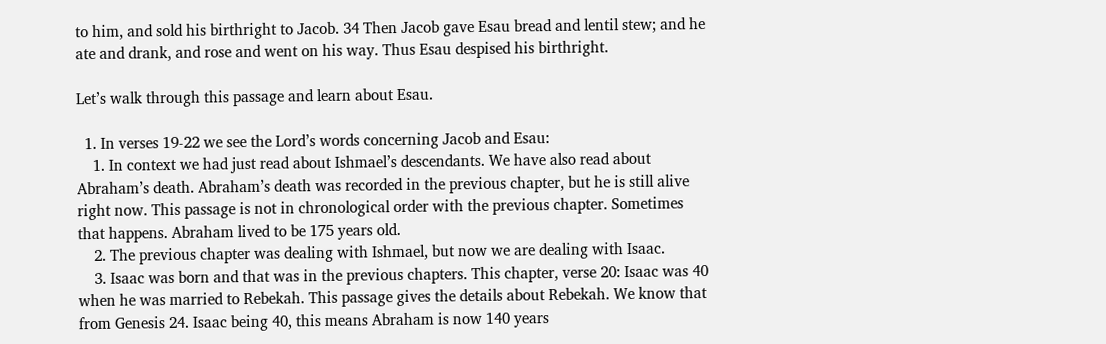to him, and sold his birthright to Jacob. 34 Then Jacob gave Esau bread and lentil stew; and he ate and drank, and rose and went on his way. Thus Esau despised his birthright.

Let’s walk through this passage and learn about Esau.

  1. In verses 19-22 we see the Lord’s words concerning Jacob and Esau:
    1. In context we had just read about Ishmael’s descendants. We have also read about Abraham’s death. Abraham’s death was recorded in the previous chapter, but he is still alive right now. This passage is not in chronological order with the previous chapter. Sometimes that happens. Abraham lived to be 175 years old.
    2. The previous chapter was dealing with Ishmael, but now we are dealing with Isaac.
    3. Isaac was born and that was in the previous chapters. This chapter, verse 20: Isaac was 40 when he was married to Rebekah. This passage gives the details about Rebekah. We know that from Genesis 24. Isaac being 40, this means Abraham is now 140 years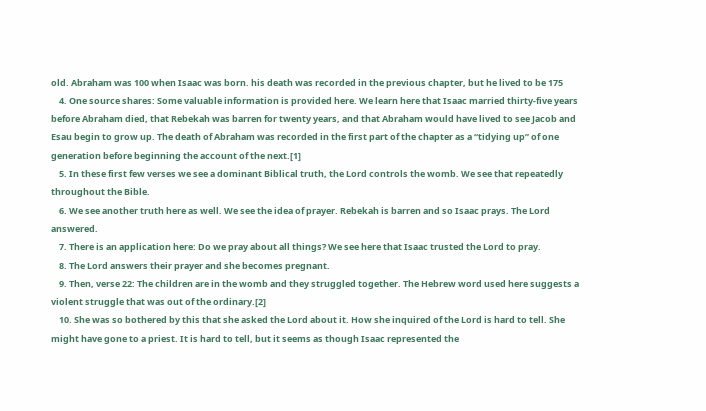old. Abraham was 100 when Isaac was born. his death was recorded in the previous chapter, but he lived to be 175
    4. One source shares: Some valuable information is provided here. We learn here that Isaac married thirty-five years before Abraham died, that Rebekah was barren for twenty years, and that Abraham would have lived to see Jacob and Esau begin to grow up. The death of Abraham was recorded in the first part of the chapter as a “tidying up” of one generation before beginning the account of the next.[1]
    5. In these first few verses we see a dominant Biblical truth, the Lord controls the womb. We see that repeatedly throughout the Bible.
    6. We see another truth here as well. We see the idea of prayer. Rebekah is barren and so Isaac prays. The Lord answered.
    7. There is an application here: Do we pray about all things? We see here that Isaac trusted the Lord to pray.
    8. The Lord answers their prayer and she becomes pregnant.
    9. Then, verse 22: The children are in the womb and they struggled together. The Hebrew word used here suggests a violent struggle that was out of the ordinary.[2]
    10. She was so bothered by this that she asked the Lord about it. How she inquired of the Lord is hard to tell. She might have gone to a priest. It is hard to tell, but it seems as though Isaac represented the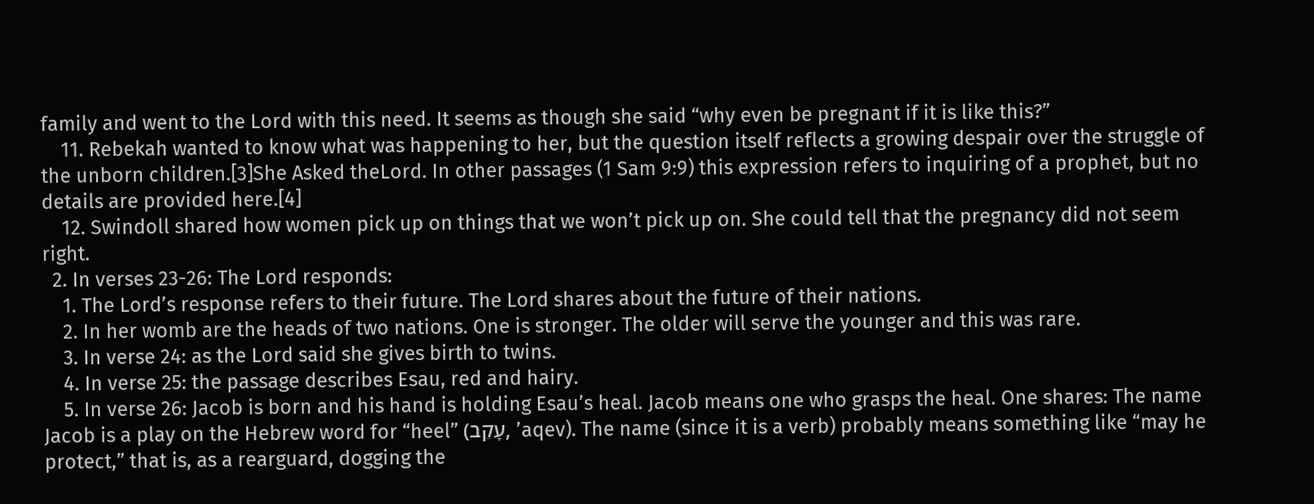family and went to the Lord with this need. It seems as though she said “why even be pregnant if it is like this?”
    11. Rebekah wanted to know what was happening to her, but the question itself reflects a growing despair over the struggle of the unborn children.[3]She Asked theLord. In other passages (1 Sam 9:9) this expression refers to inquiring of a prophet, but no details are provided here.[4]
    12. Swindoll shared how women pick up on things that we won’t pick up on. She could tell that the pregnancy did not seem right.
  2. In verses 23-26: The Lord responds:
    1. The Lord’s response refers to their future. The Lord shares about the future of their nations.
    2. In her womb are the heads of two nations. One is stronger. The older will serve the younger and this was rare.
    3. In verse 24: as the Lord said she gives birth to twins.
    4. In verse 25: the passage describes Esau, red and hairy.
    5. In verse 26: Jacob is born and his hand is holding Esau’s heal. Jacob means one who grasps the heal. One shares: The name Jacob is a play on the Hebrew word for “heel” (עָקֵב, ’aqev). The name (since it is a verb) probably means something like “may he protect,” that is, as a rearguard, dogging the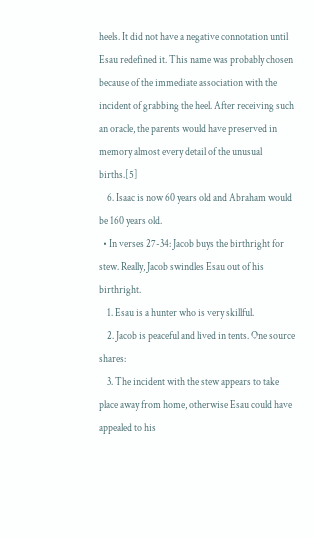heels. It did not have a negative connotation until Esau redefined it. This name was probably chosen because of the immediate association with the incident of grabbing the heel. After receiving such an oracle, the parents would have preserved in memory almost every detail of the unusual births.[5]
    6. Isaac is now 60 years old and Abraham would be 160 years old.
  • In verses 27-34: Jacob buys the birthright for stew. Really, Jacob swindles Esau out of his birthright.
    1. Esau is a hunter who is very skillful.
    2. Jacob is peaceful and lived in tents. One source shares:
    3. The incident with the stew appears to take place away from home, otherwise Esau could have appealed to his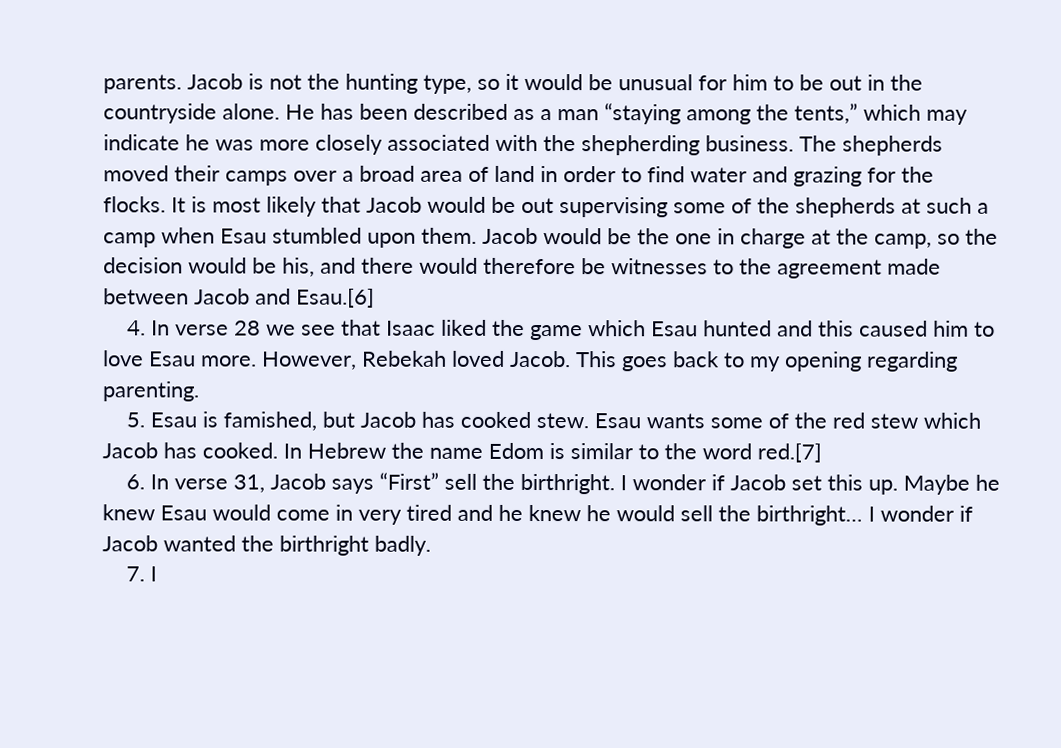parents. Jacob is not the hunting type, so it would be unusual for him to be out in the countryside alone. He has been described as a man “staying among the tents,” which may indicate he was more closely associated with the shepherding business. The shepherds moved their camps over a broad area of land in order to find water and grazing for the flocks. It is most likely that Jacob would be out supervising some of the shepherds at such a camp when Esau stumbled upon them. Jacob would be the one in charge at the camp, so the decision would be his, and there would therefore be witnesses to the agreement made between Jacob and Esau.[6]
    4. In verse 28 we see that Isaac liked the game which Esau hunted and this caused him to love Esau more. However, Rebekah loved Jacob. This goes back to my opening regarding parenting.
    5. Esau is famished, but Jacob has cooked stew. Esau wants some of the red stew which Jacob has cooked. In Hebrew the name Edom is similar to the word red.[7]
    6. In verse 31, Jacob says “First” sell the birthright. I wonder if Jacob set this up. Maybe he knew Esau would come in very tired and he knew he would sell the birthright… I wonder if Jacob wanted the birthright badly.
    7. I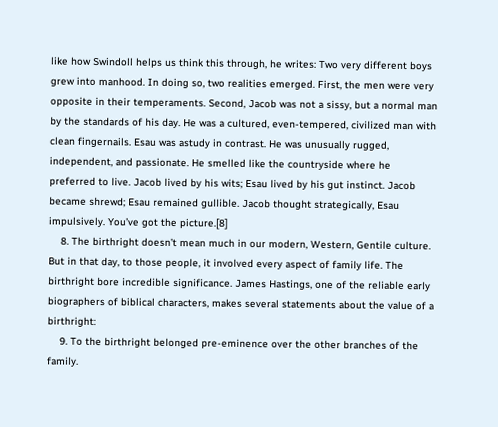like how Swindoll helps us think this through, he writes: Two very different boys grew into manhood. In doing so, two realities emerged. First, the men were very opposite in their temperaments. Second, Jacob was not a sissy, but a normal man by the standards of his day. He was a cultured, even-tempered, civilized man with clean fingernails. Esau was astudy in contrast. He was unusually rugged, independent, and passionate. He smelled like the countryside where he preferred to live. Jacob lived by his wits; Esau lived by his gut instinct. Jacob became shrewd; Esau remained gullible. Jacob thought strategically, Esau impulsively. You’ve got the picture.[8]
    8. The birthright doesn’t mean much in our modern, Western, Gentile culture. But in that day, to those people, it involved every aspect of family life. The birthright bore incredible significance. James Hastings, one of the reliable early biographers of biblical characters, makes several statements about the value of a birthright:
    9. To the birthright belonged pre-eminence over the other branches of the family.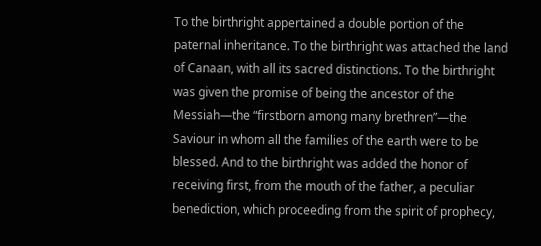To the birthright appertained a double portion of the paternal inheritance. To the birthright was attached the land of Canaan, with all its sacred distinctions. To the birthright was given the promise of being the ancestor of the Messiah—the “firstborn among many brethren”—the Saviour in whom all the families of the earth were to be blessed. And to the birthright was added the honor of receiving first, from the mouth of the father, a peculiar benediction, which proceeding from the spirit of prophecy,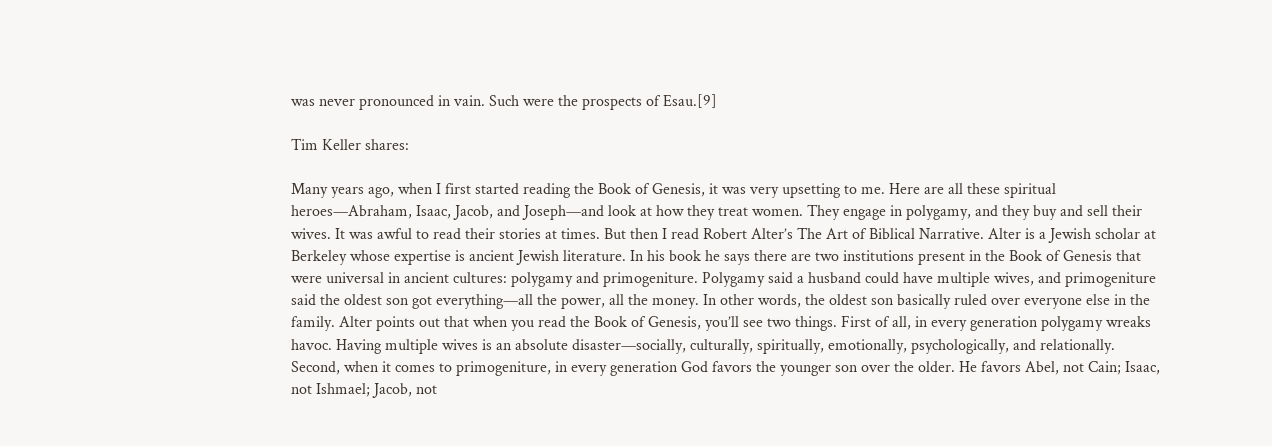was never pronounced in vain. Such were the prospects of Esau.[9]

Tim Keller shares:

Many years ago, when I first started reading the Book of Genesis, it was very upsetting to me. Here are all these spiritual heroes—Abraham, Isaac, Jacob, and Joseph—and look at how they treat women. They engage in polygamy, and they buy and sell their wives. It was awful to read their stories at times. But then I read Robert Alter’s The Art of Biblical Narrative. Alter is a Jewish scholar at Berkeley whose expertise is ancient Jewish literature. In his book he says there are two institutions present in the Book of Genesis that were universal in ancient cultures: polygamy and primogeniture. Polygamy said a husband could have multiple wives, and primogeniture said the oldest son got everything—all the power, all the money. In other words, the oldest son basically ruled over everyone else in the family. Alter points out that when you read the Book of Genesis, you’ll see two things. First of all, in every generation polygamy wreaks havoc. Having multiple wives is an absolute disaster—socially, culturally, spiritually, emotionally, psychologically, and relationally. Second, when it comes to primogeniture, in every generation God favors the younger son over the older. He favors Abel, not Cain; Isaac, not Ishmael; Jacob, not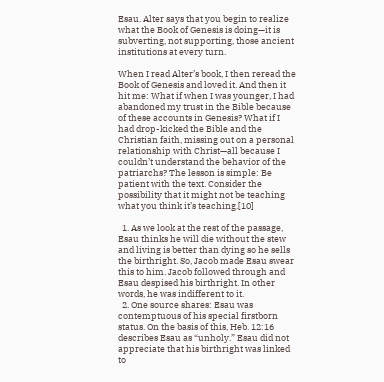Esau. Alter says that you begin to realize what the Book of Genesis is doing—it is subverting, not supporting, those ancient institutions at every turn.

When I read Alter’s book, I then reread the Book of Genesis and loved it. And then it hit me: What if when I was younger, I had abandoned my trust in the Bible because of these accounts in Genesis? What if I had drop-kicked the Bible and the Christian faith, missing out on a personal relationship with Christ—all because I couldn’t understand the behavior of the patriarchs? The lesson is simple: Be patient with the text. Consider the possibility that it might not be teaching what you think it’s teaching.[10]

  1. As we look at the rest of the passage, Esau thinks he will die without the stew and living is better than dying so he sells the birthright. So, Jacob made Esau swear this to him. Jacob followed through and Esau despised his birthright. In other words, he was indifferent to it.
  2. One source shares: Esau was contemptuous of his special firstborn status. On the basis of this, Heb. 12:16 describes Esau as “unholy.” Esau did not appreciate that his birthright was linked to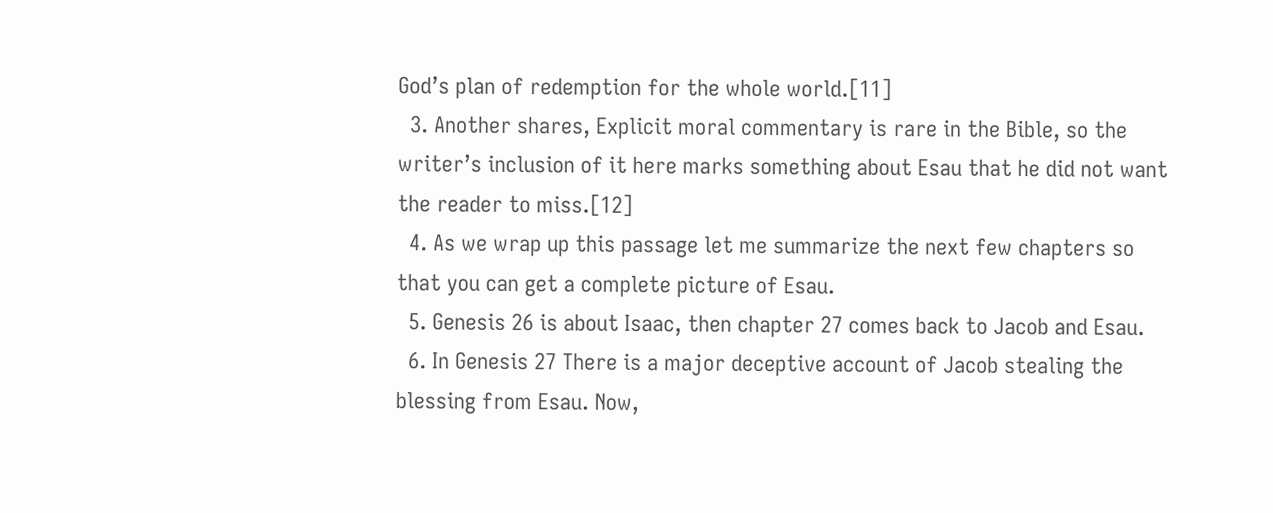God’s plan of redemption for the whole world.[11]
  3. Another shares, Explicit moral commentary is rare in the Bible, so the writer’s inclusion of it here marks something about Esau that he did not want the reader to miss.[12]
  4. As we wrap up this passage let me summarize the next few chapters so that you can get a complete picture of Esau.
  5. Genesis 26 is about Isaac, then chapter 27 comes back to Jacob and Esau.
  6. In Genesis 27 There is a major deceptive account of Jacob stealing the blessing from Esau. Now,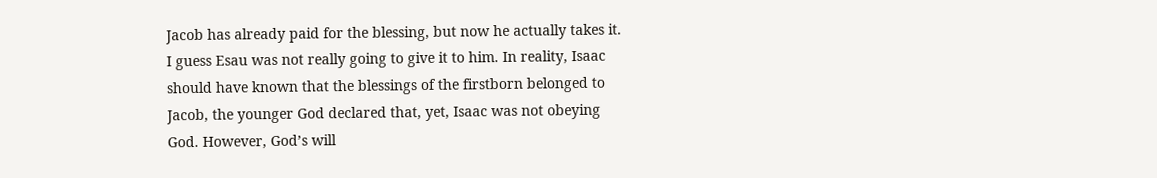Jacob has already paid for the blessing, but now he actually takes it. I guess Esau was not really going to give it to him. In reality, Isaac should have known that the blessings of the firstborn belonged to Jacob, the younger God declared that, yet, Isaac was not obeying God. However, God’s will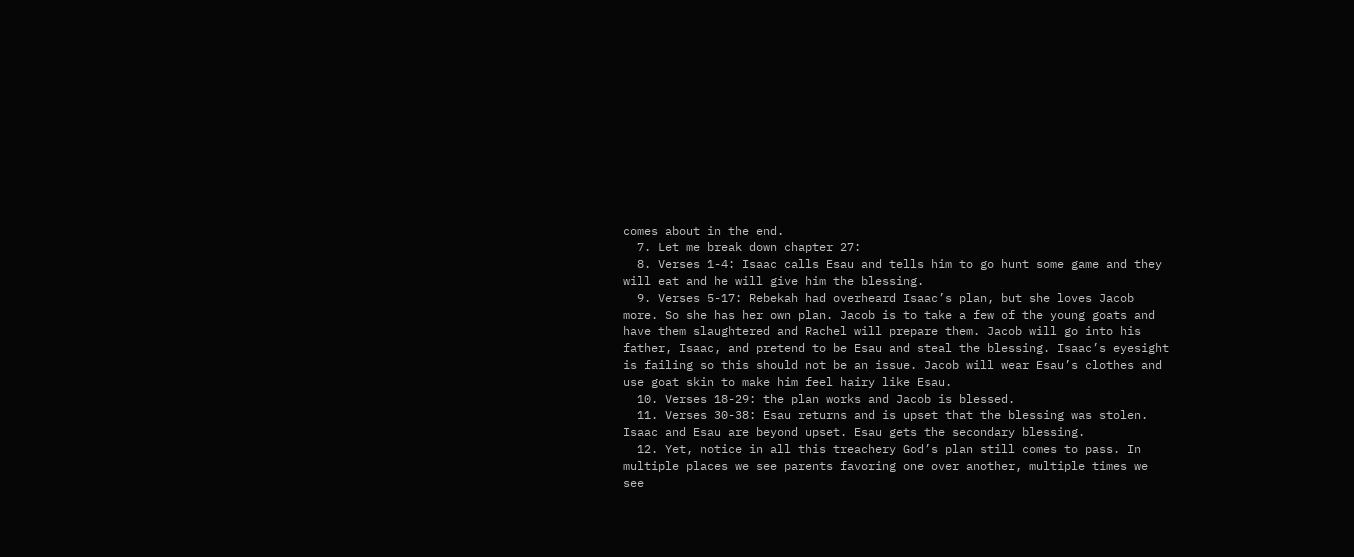comes about in the end.
  7. Let me break down chapter 27:
  8. Verses 1-4: Isaac calls Esau and tells him to go hunt some game and they will eat and he will give him the blessing.
  9. Verses 5-17: Rebekah had overheard Isaac’s plan, but she loves Jacob more. So she has her own plan. Jacob is to take a few of the young goats and have them slaughtered and Rachel will prepare them. Jacob will go into his father, Isaac, and pretend to be Esau and steal the blessing. Isaac’s eyesight is failing so this should not be an issue. Jacob will wear Esau’s clothes and use goat skin to make him feel hairy like Esau.
  10. Verses 18-29: the plan works and Jacob is blessed.
  11. Verses 30-38: Esau returns and is upset that the blessing was stolen. Isaac and Esau are beyond upset. Esau gets the secondary blessing.
  12. Yet, notice in all this treachery God’s plan still comes to pass. In multiple places we see parents favoring one over another, multiple times we see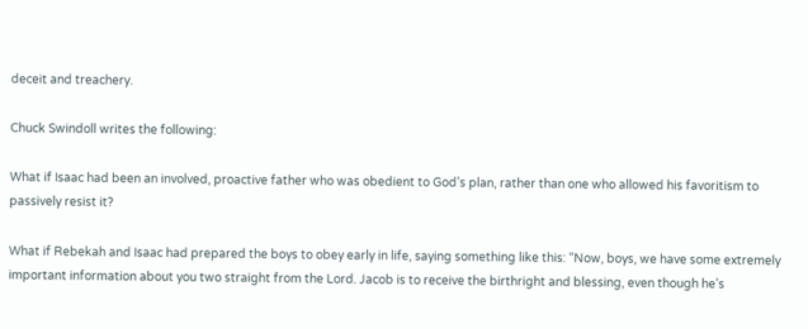deceit and treachery.

Chuck Swindoll writes the following:

What if Isaac had been an involved, proactive father who was obedient to God’s plan, rather than one who allowed his favoritism to passively resist it?

What if Rebekah and Isaac had prepared the boys to obey early in life, saying something like this: “Now, boys, we have some extremely important information about you two straight from the Lord. Jacob is to receive the birthright and blessing, even though he’s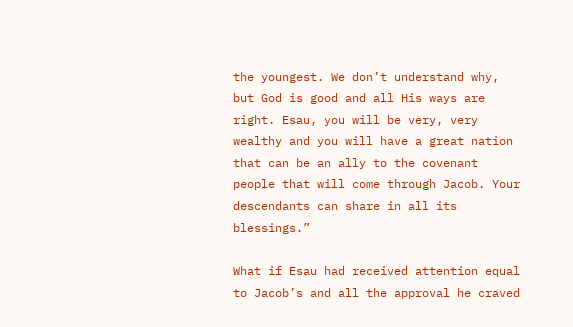the youngest. We don’t understand why, but God is good and all His ways are right. Esau, you will be very, very wealthy and you will have a great nation that can be an ally to the covenant people that will come through Jacob. Your descendants can share in all its blessings.”

What if Esau had received attention equal to Jacob’s and all the approval he craved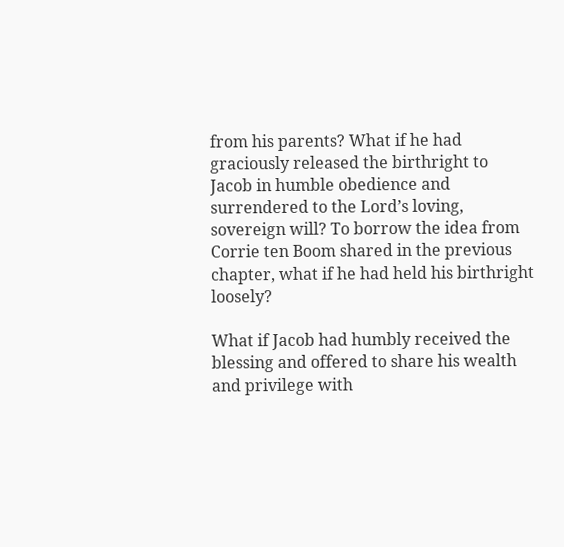from his parents? What if he had graciously released the birthright to Jacob in humble obedience and surrendered to the Lord’s loving, sovereign will? To borrow the idea from Corrie ten Boom shared in the previous chapter, what if he had held his birthright loosely?

What if Jacob had humbly received the blessing and offered to share his wealth and privilege with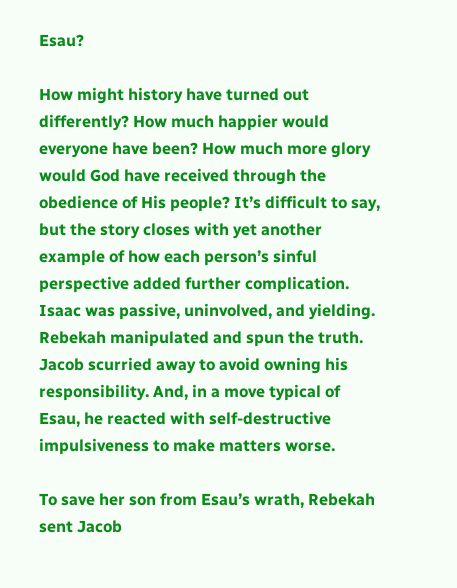Esau?

How might history have turned out differently? How much happier would everyone have been? How much more glory would God have received through the obedience of His people? It’s difficult to say, but the story closes with yet another example of how each person’s sinful perspective added further complication. Isaac was passive, uninvolved, and yielding. Rebekah manipulated and spun the truth. Jacob scurried away to avoid owning his responsibility. And, in a move typical of Esau, he reacted with self-destructive impulsiveness to make matters worse.

To save her son from Esau’s wrath, Rebekah sent Jacob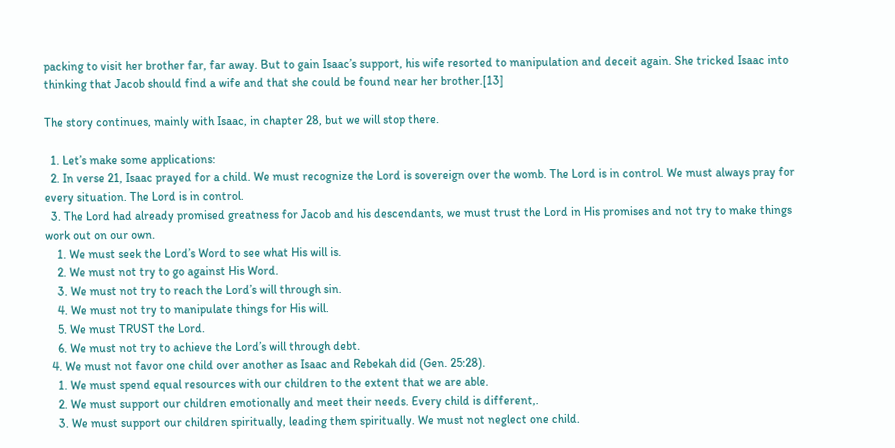packing to visit her brother far, far away. But to gain Isaac’s support, his wife resorted to manipulation and deceit again. She tricked Isaac into thinking that Jacob should find a wife and that she could be found near her brother.[13]

The story continues, mainly with Isaac, in chapter 28, but we will stop there.

  1. Let’s make some applications:
  2. In verse 21, Isaac prayed for a child. We must recognize the Lord is sovereign over the womb. The Lord is in control. We must always pray for every situation. The Lord is in control.
  3. The Lord had already promised greatness for Jacob and his descendants, we must trust the Lord in His promises and not try to make things work out on our own.
    1. We must seek the Lord’s Word to see what His will is.
    2. We must not try to go against His Word.
    3. We must not try to reach the Lord’s will through sin.
    4. We must not try to manipulate things for His will.
    5. We must TRUST the Lord.
    6. We must not try to achieve the Lord’s will through debt.
  4. We must not favor one child over another as Isaac and Rebekah did (Gen. 25:28).
    1. We must spend equal resources with our children to the extent that we are able.
    2. We must support our children emotionally and meet their needs. Every child is different,.
    3. We must support our children spiritually, leading them spiritually. We must not neglect one child.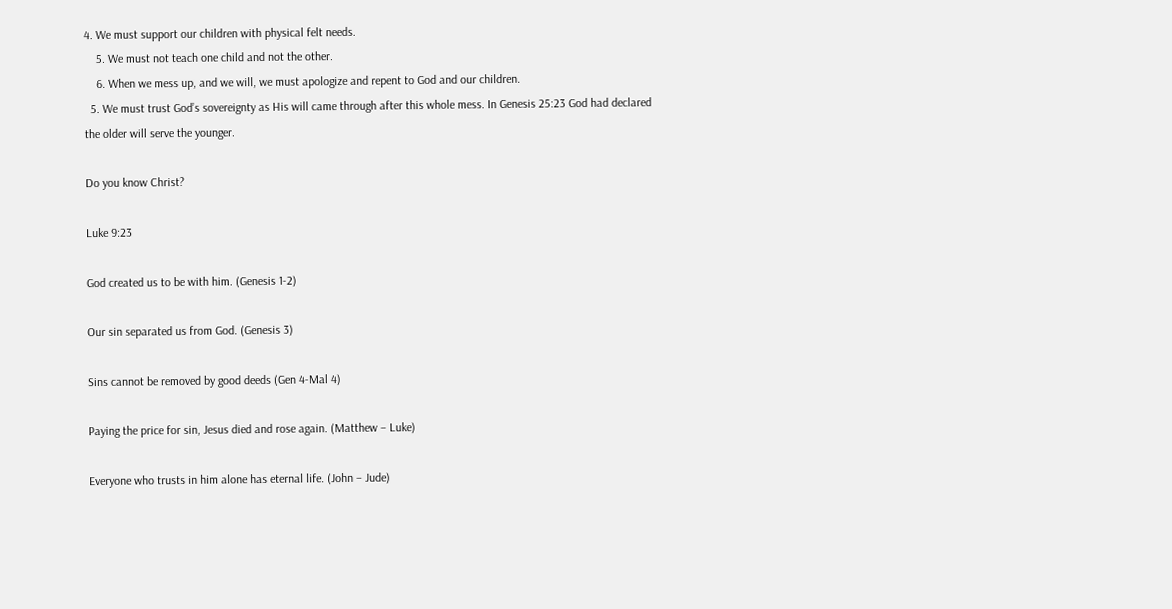4. We must support our children with physical felt needs.
    5. We must not teach one child and not the other.
    6. When we mess up, and we will, we must apologize and repent to God and our children.
  5. We must trust God’s sovereignty as His will came through after this whole mess. In Genesis 25:23 God had declared the older will serve the younger.

Do you know Christ?

Luke 9:23

God created us to be with him. (Genesis 1-2)

Our sin separated us from God. (Genesis 3)

Sins cannot be removed by good deeds (Gen 4-Mal 4)

Paying the price for sin, Jesus died and rose again. (Matthew – Luke)

Everyone who trusts in him alone has eternal life. (John – Jude)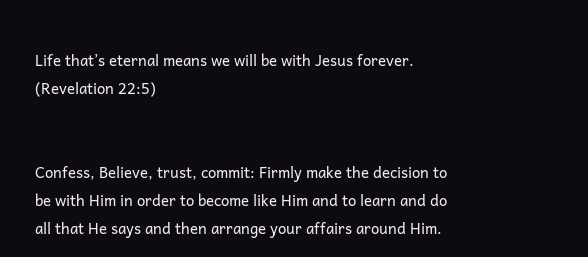Life that’s eternal means we will be with Jesus forever. (Revelation 22:5)


Confess, Believe, trust, commit: Firmly make the decision to be with Him in order to become like Him and to learn and do all that He says and then arrange your affairs around Him.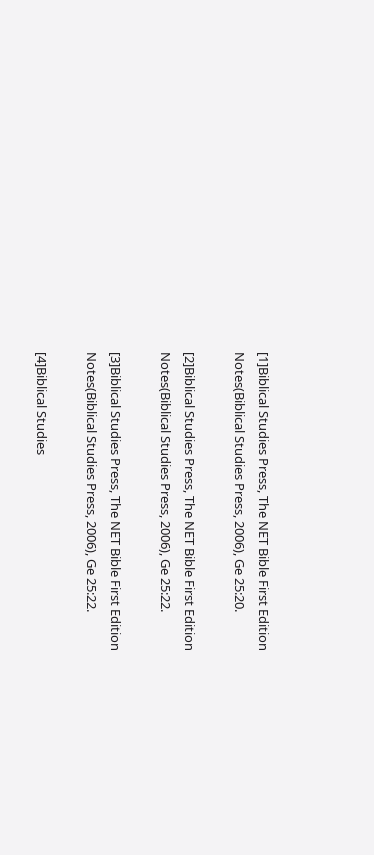[1]Biblical Studies Press, The NET Bible First Edition Notes(Biblical Studies Press, 2006), Ge 25:20.

[2]Biblical Studies Press, The NET Bible First Edition Notes(Biblical Studies Press, 2006), Ge 25:22.

[3]Biblical Studies Press, The NET Bible First Edition Notes(Biblical Studies Press, 2006), Ge 25:22.

[4]Biblical Studies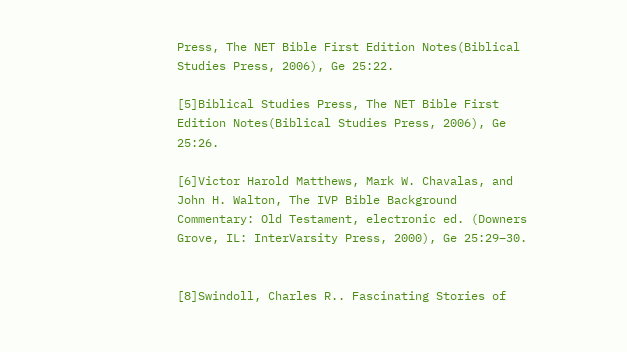Press, The NET Bible First Edition Notes(Biblical Studies Press, 2006), Ge 25:22.

[5]Biblical Studies Press, The NET Bible First Edition Notes(Biblical Studies Press, 2006), Ge 25:26.

[6]Victor Harold Matthews, Mark W. Chavalas, and John H. Walton, The IVP Bible Background Commentary: Old Testament, electronic ed. (Downers Grove, IL: InterVarsity Press, 2000), Ge 25:29–30.


[8]Swindoll, Charles R.. Fascinating Stories of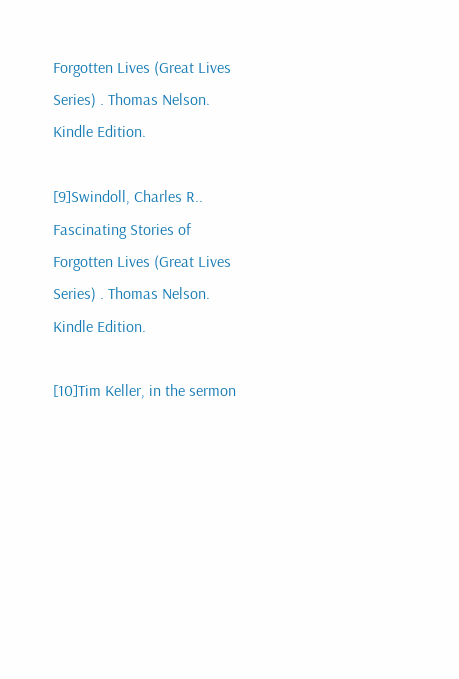Forgotten Lives (Great Lives Series) . Thomas Nelson. Kindle Edition.

[9]Swindoll, Charles R.. Fascinating Stories of Forgotten Lives (Great Lives Series) . Thomas Nelson. Kindle Edition.

[10]Tim Keller, in the sermon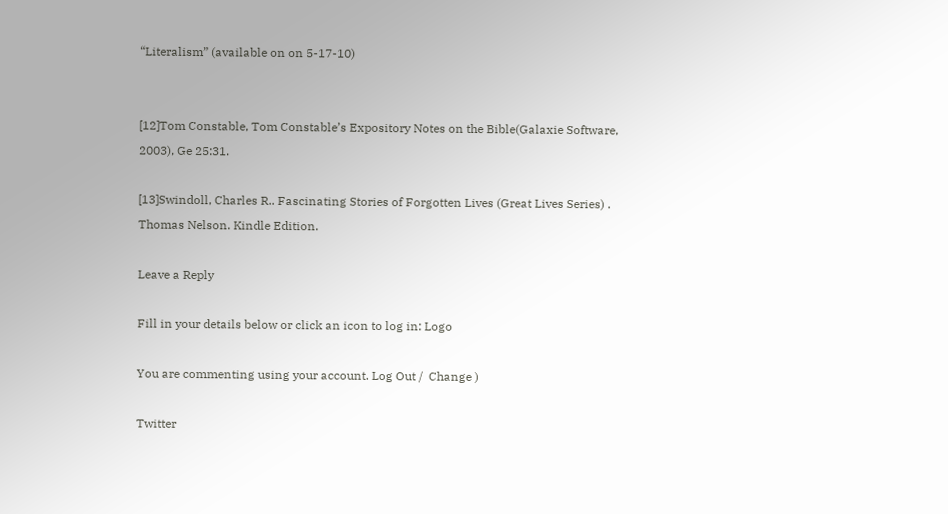“Literalism” (available on on 5-17-10)


[12]Tom Constable, Tom Constable’s Expository Notes on the Bible(Galaxie Software, 2003), Ge 25:31.

[13]Swindoll, Charles R.. Fascinating Stories of Forgotten Lives (Great Lives Series) . Thomas Nelson. Kindle Edition.

Leave a Reply

Fill in your details below or click an icon to log in: Logo

You are commenting using your account. Log Out /  Change )

Twitter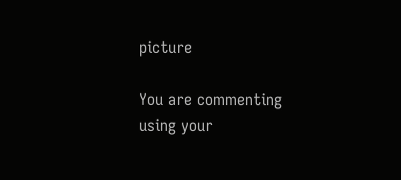picture

You are commenting using your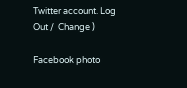Twitter account. Log Out /  Change )

Facebook photo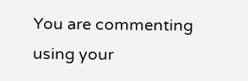You are commenting using your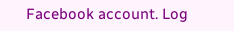Facebook account. Log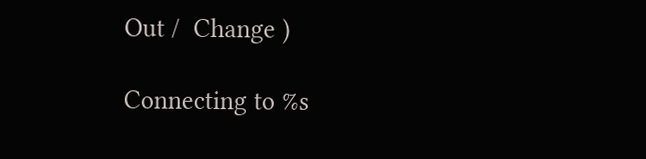Out /  Change )

Connecting to %s